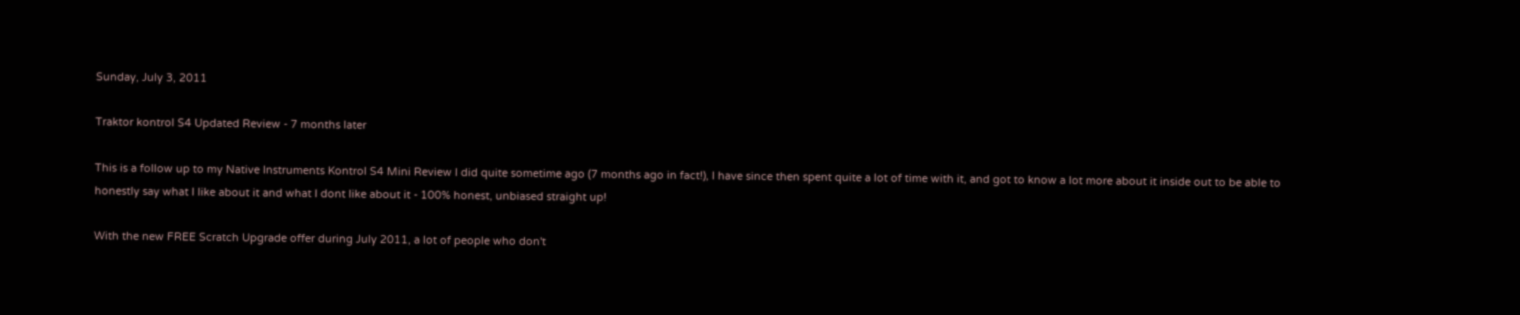Sunday, July 3, 2011

Traktor kontrol S4 Updated Review - 7 months later

This is a follow up to my Native Instruments Kontrol S4 Mini Review I did quite sometime ago (7 months ago in fact!), I have since then spent quite a lot of time with it, and got to know a lot more about it inside out to be able to honestly say what I like about it and what I dont like about it - 100% honest, unbiased straight up!

With the new FREE Scratch Upgrade offer during July 2011, a lot of people who don't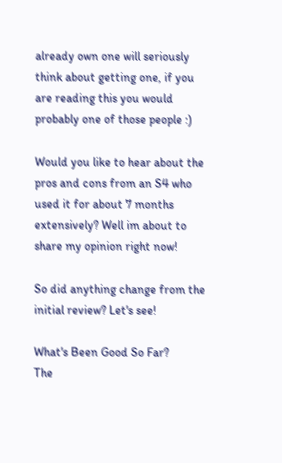already own one will seriously think about getting one, if you are reading this you would probably one of those people :)

Would you like to hear about the pros and cons from an S4 who used it for about 7 months extensively? Well im about to share my opinion right now!

So did anything change from the initial review? Let's see!

What's Been Good So Far?
The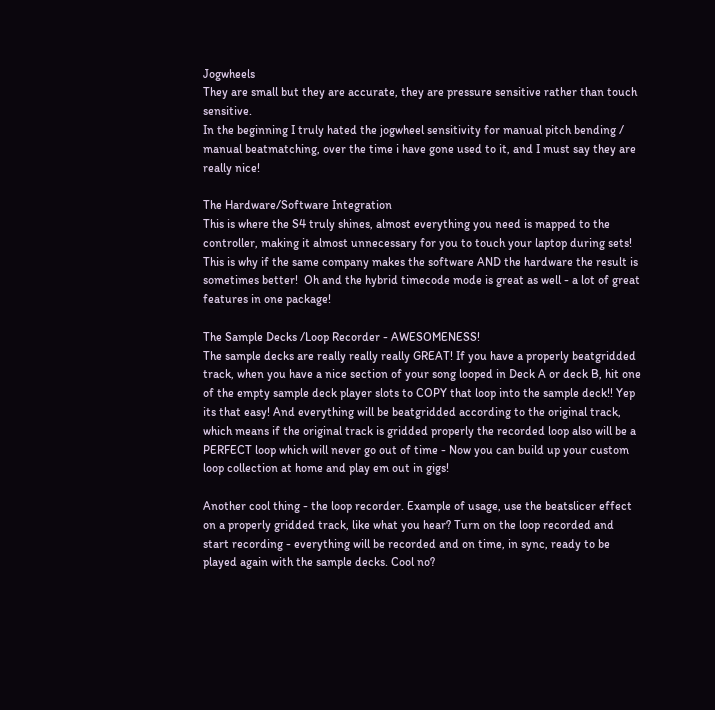Jogwheels
They are small but they are accurate, they are pressure sensitive rather than touch sensitive.
In the beginning I truly hated the jogwheel sensitivity for manual pitch bending / manual beatmatching, over the time i have gone used to it, and I must say they are really nice!

The Hardware/Software Integration
This is where the S4 truly shines, almost everything you need is mapped to the controller, making it almost unnecessary for you to touch your laptop during sets! This is why if the same company makes the software AND the hardware the result is sometimes better!  Oh and the hybrid timecode mode is great as well - a lot of great features in one package!

The Sample Decks /Loop Recorder - AWESOMENESS!
The sample decks are really really really GREAT! If you have a properly beatgridded track, when you have a nice section of your song looped in Deck A or deck B, hit one of the empty sample deck player slots to COPY that loop into the sample deck!! Yep its that easy! And everything will be beatgridded according to the original track, which means if the original track is gridded properly the recorded loop also will be a PERFECT loop which will never go out of time - Now you can build up your custom loop collection at home and play em out in gigs!

Another cool thing - the loop recorder. Example of usage, use the beatslicer effect on a properly gridded track, like what you hear? Turn on the loop recorded and start recording - everything will be recorded and on time, in sync, ready to be played again with the sample decks. Cool no?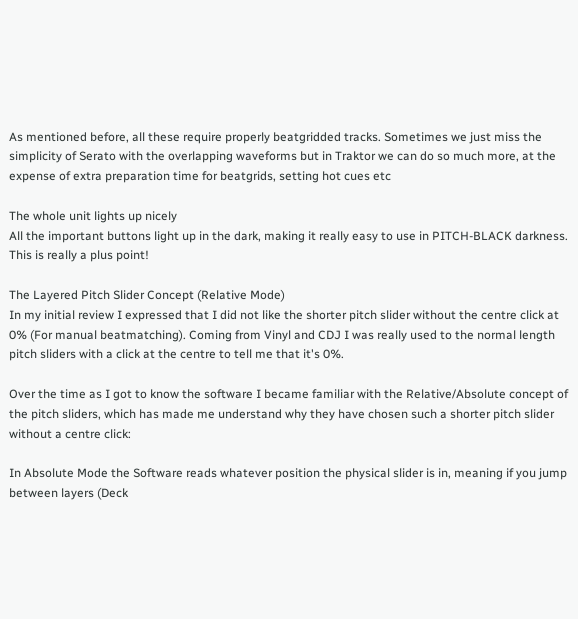As mentioned before, all these require properly beatgridded tracks. Sometimes we just miss the simplicity of Serato with the overlapping waveforms but in Traktor we can do so much more, at the expense of extra preparation time for beatgrids, setting hot cues etc

The whole unit lights up nicely
All the important buttons light up in the dark, making it really easy to use in PITCH-BLACK darkness. This is really a plus point!

The Layered Pitch Slider Concept (Relative Mode)
In my initial review I expressed that I did not like the shorter pitch slider without the centre click at 0% (For manual beatmatching). Coming from Vinyl and CDJ I was really used to the normal length pitch sliders with a click at the centre to tell me that it's 0%.

Over the time as I got to know the software I became familiar with the Relative/Absolute concept of the pitch sliders, which has made me understand why they have chosen such a shorter pitch slider without a centre click:

In Absolute Mode the Software reads whatever position the physical slider is in, meaning if you jump between layers (Deck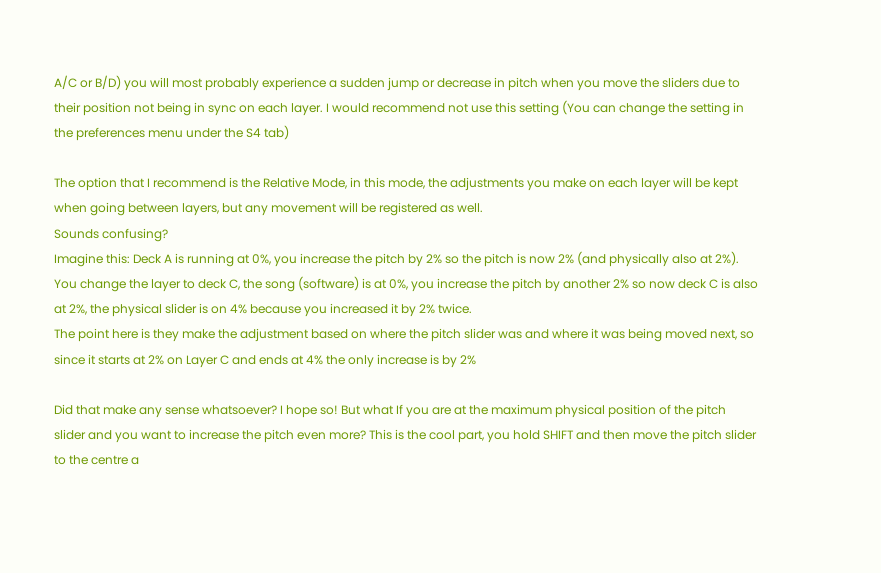A/C or B/D) you will most probably experience a sudden jump or decrease in pitch when you move the sliders due to their position not being in sync on each layer. I would recommend not use this setting (You can change the setting in the preferences menu under the S4 tab)

The option that I recommend is the Relative Mode, in this mode, the adjustments you make on each layer will be kept when going between layers, but any movement will be registered as well.
Sounds confusing?
Imagine this: Deck A is running at 0%, you increase the pitch by 2% so the pitch is now 2% (and physically also at 2%). You change the layer to deck C, the song (software) is at 0%, you increase the pitch by another 2% so now deck C is also at 2%, the physical slider is on 4% because you increased it by 2% twice.
The point here is they make the adjustment based on where the pitch slider was and where it was being moved next, so since it starts at 2% on Layer C and ends at 4% the only increase is by 2%

Did that make any sense whatsoever? I hope so! But what If you are at the maximum physical position of the pitch slider and you want to increase the pitch even more? This is the cool part, you hold SHIFT and then move the pitch slider to the centre a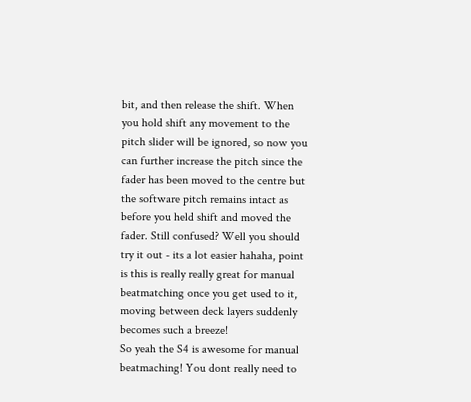bit, and then release the shift. When you hold shift any movement to the pitch slider will be ignored, so now you can further increase the pitch since the fader has been moved to the centre but the software pitch remains intact as before you held shift and moved the fader. Still confused? Well you should try it out - its a lot easier hahaha, point is this is really really great for manual beatmatching once you get used to it, moving between deck layers suddenly becomes such a breeze!
So yeah the S4 is awesome for manual beatmaching! You dont really need to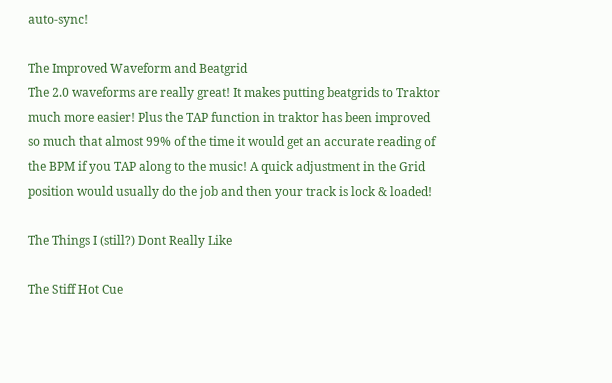auto-sync!

The Improved Waveform and Beatgrid
The 2.0 waveforms are really great! It makes putting beatgrids to Traktor much more easier! Plus the TAP function in traktor has been improved so much that almost 99% of the time it would get an accurate reading of the BPM if you TAP along to the music! A quick adjustment in the Grid position would usually do the job and then your track is lock & loaded!

The Things I (still?) Dont Really Like

The Stiff Hot Cue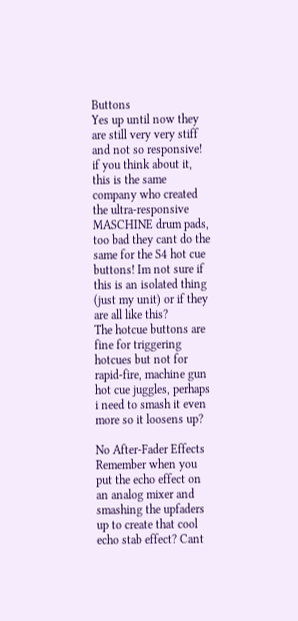Buttons
Yes up until now they are still very very stiff and not so responsive! if you think about it, this is the same company who created the ultra-responsive MASCHINE drum pads, too bad they cant do the same for the S4 hot cue buttons! Im not sure if this is an isolated thing (just my unit) or if they are all like this?
The hotcue buttons are fine for triggering hotcues but not for rapid-fire, machine gun hot cue juggles, perhaps i need to smash it even more so it loosens up?

No After-Fader Effects
Remember when you put the echo effect on an analog mixer and smashing the upfaders up to create that cool echo stab effect? Cant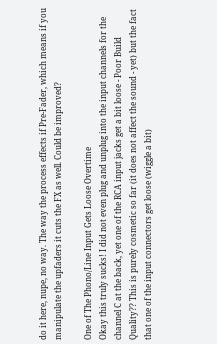do it here, nupe, no way. The way the process effects if Pre-Fader, which means if you manipulate the upfaders it cuts the FX as well. Could be improved?

One of The Phono/Line Input Gets Loose Overtime
Okay this truly sucks! I did not even plug and unplug into the input channels for the channel C at the back, yet one of the RCA input jacks get a bit loose - Poor Build Quality?? This is purely cosmetic so far (it does not affect the sound - yet) but the fact that one of the input connectors get loose (wiggle a bit)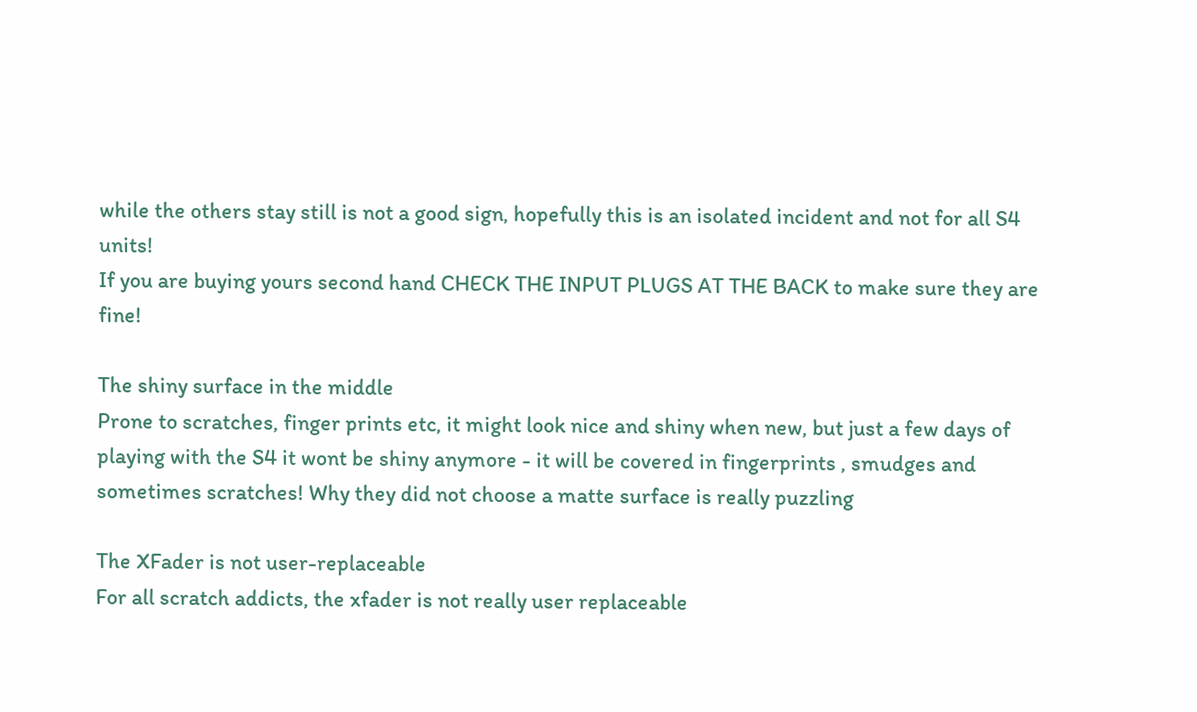while the others stay still is not a good sign, hopefully this is an isolated incident and not for all S4 units!
If you are buying yours second hand CHECK THE INPUT PLUGS AT THE BACK to make sure they are fine!

The shiny surface in the middle
Prone to scratches, finger prints etc, it might look nice and shiny when new, but just a few days of playing with the S4 it wont be shiny anymore - it will be covered in fingerprints , smudges and sometimes scratches! Why they did not choose a matte surface is really puzzling

The XFader is not user-replaceable
For all scratch addicts, the xfader is not really user replaceable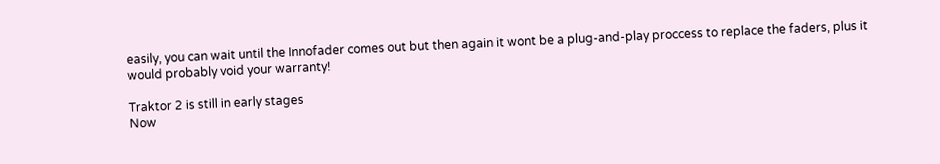easily, you can wait until the Innofader comes out but then again it wont be a plug-and-play proccess to replace the faders, plus it would probably void your warranty!

Traktor 2 is still in early stages
Now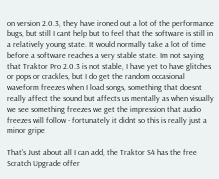on version 2.0.3, they have ironed out a lot of the performance bugs, but still I cant help but to feel that the software is still in a relatively young state. It would normally take a lot of time before a software reaches a very stable state. Im not saying that Traktor Pro 2.0.3 is not stable, I have yet to have glitches or pops or crackles, but I do get the random occasional waveform freezes when I load songs, something that doesnt really affect the sound but affects us mentally as when visually we see something freezes we get the impression that audio freezes will follow - fortunately it didnt so this is really just a minor gripe

That's Just about all I can add, the Traktor S4 has the free Scratch Upgrade offer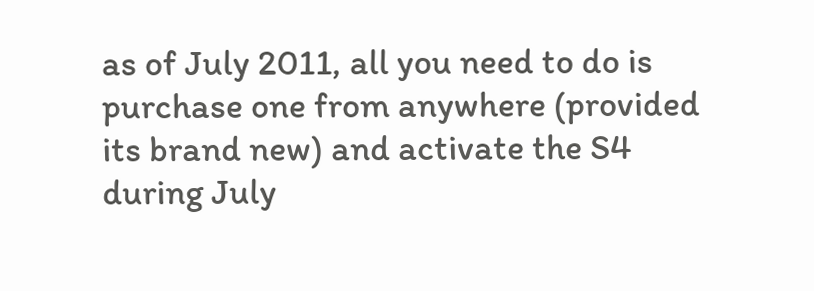as of July 2011, all you need to do is purchase one from anywhere (provided its brand new) and activate the S4 during July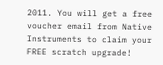2011. You will get a free voucher email from Native Instruments to claim your FREE scratch upgrade!